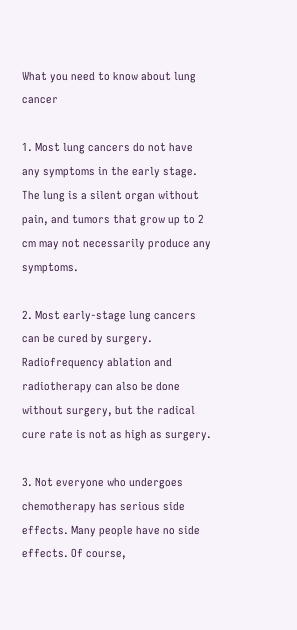What you need to know about lung cancer

1. Most lung cancers do not have any symptoms in the early stage. The lung is a silent organ without pain, and tumors that grow up to 2 cm may not necessarily produce any symptoms.

2. Most early-stage lung cancers can be cured by surgery. Radiofrequency ablation and radiotherapy can also be done without surgery, but the radical cure rate is not as high as surgery.

3. Not everyone who undergoes chemotherapy has serious side effects. Many people have no side effects. Of course,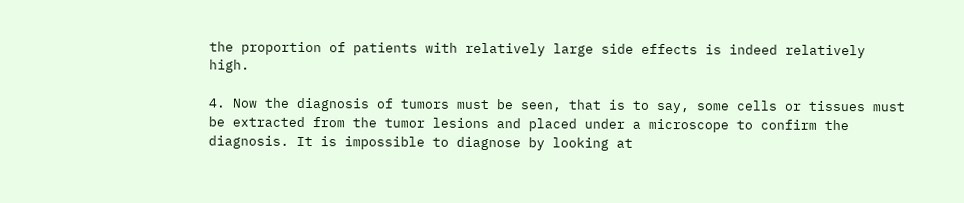the proportion of patients with relatively large side effects is indeed relatively high.

4. Now the diagnosis of tumors must be seen, that is to say, some cells or tissues must be extracted from the tumor lesions and placed under a microscope to confirm the diagnosis. It is impossible to diagnose by looking at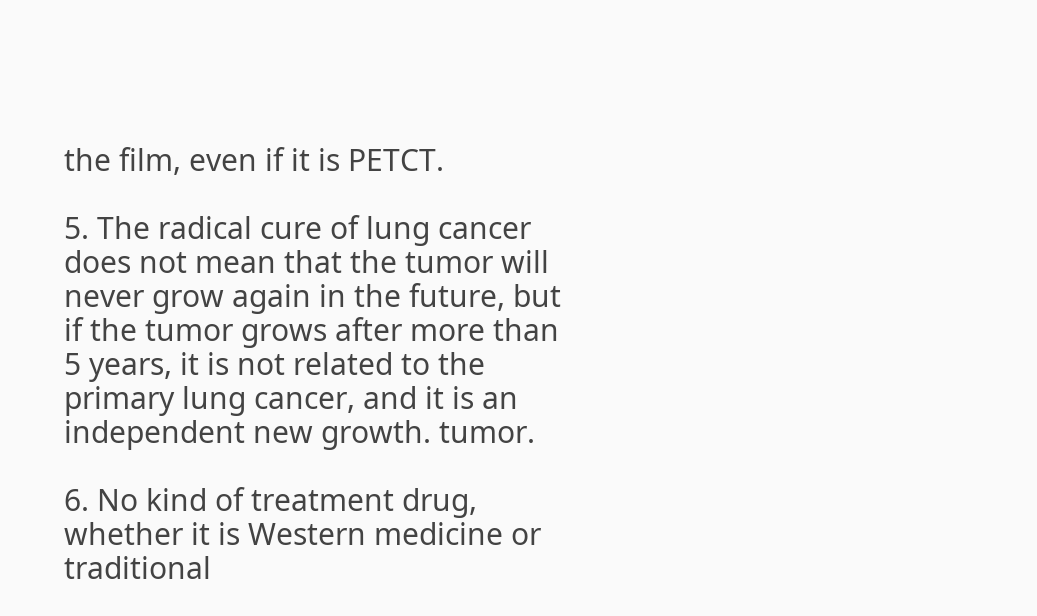the film, even if it is PETCT.

5. The radical cure of lung cancer does not mean that the tumor will never grow again in the future, but if the tumor grows after more than 5 years, it is not related to the primary lung cancer, and it is an independent new growth. tumor.

6. No kind of treatment drug, whether it is Western medicine or traditional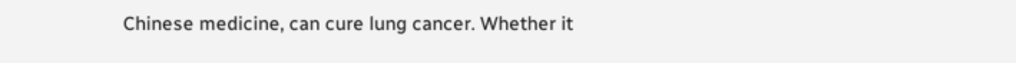Chinese medicine, can cure lung cancer. Whether it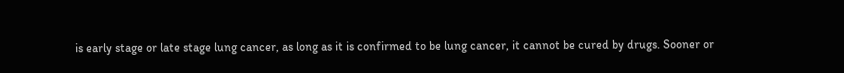is early stage or late stage lung cancer, as long as it is confirmed to be lung cancer, it cannot be cured by drugs. Sooner or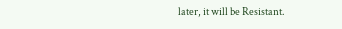later, it will be Resistant.